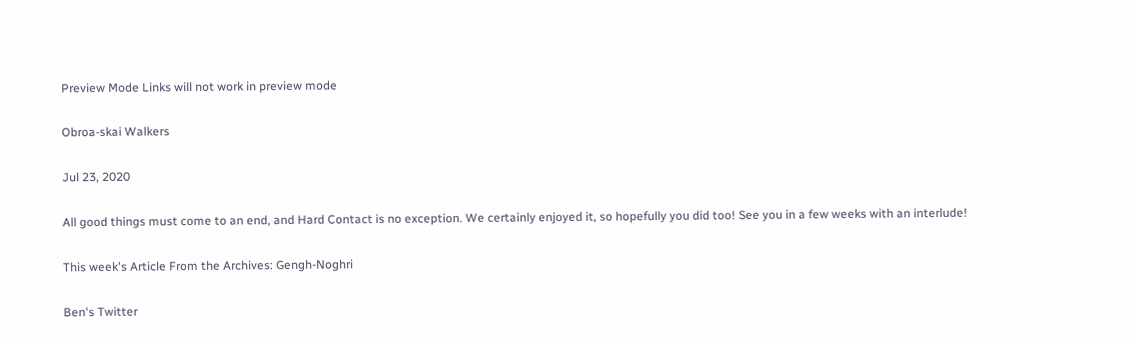Preview Mode Links will not work in preview mode

Obroa-skai Walkers

Jul 23, 2020

All good things must come to an end, and Hard Contact is no exception. We certainly enjoyed it, so hopefully you did too! See you in a few weeks with an interlude!

This week's Article From the Archives: Gengh-Noghri

Ben's Twitter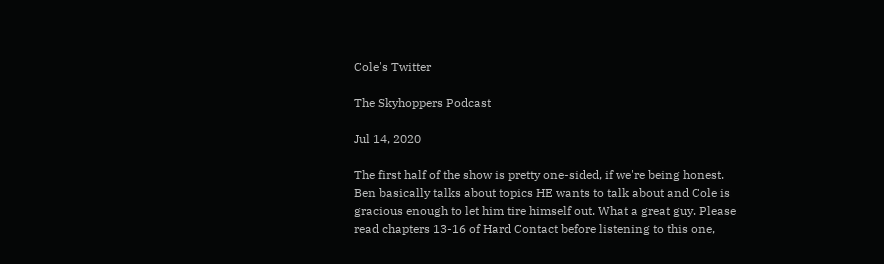Cole's Twitter

The Skyhoppers Podcast

Jul 14, 2020

The first half of the show is pretty one-sided, if we're being honest. Ben basically talks about topics HE wants to talk about and Cole is gracious enough to let him tire himself out. What a great guy. Please read chapters 13-16 of Hard Contact before listening to this one,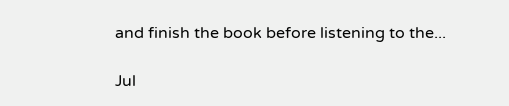and finish the book before listening to the...

Jul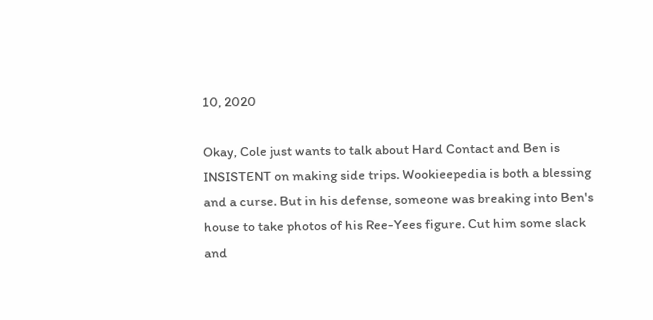10, 2020

Okay, Cole just wants to talk about Hard Contact and Ben is INSISTENT on making side trips. Wookieepedia is both a blessing and a curse. But in his defense, someone was breaking into Ben's house to take photos of his Ree-Yees figure. Cut him some slack and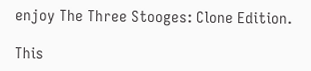enjoy The Three Stooges: Clone Edition.

This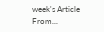week's Article From...